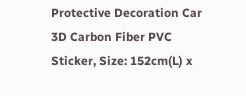Protective Decoration Car 3D Carbon Fiber PVC Sticker, Size: 152cm(L) x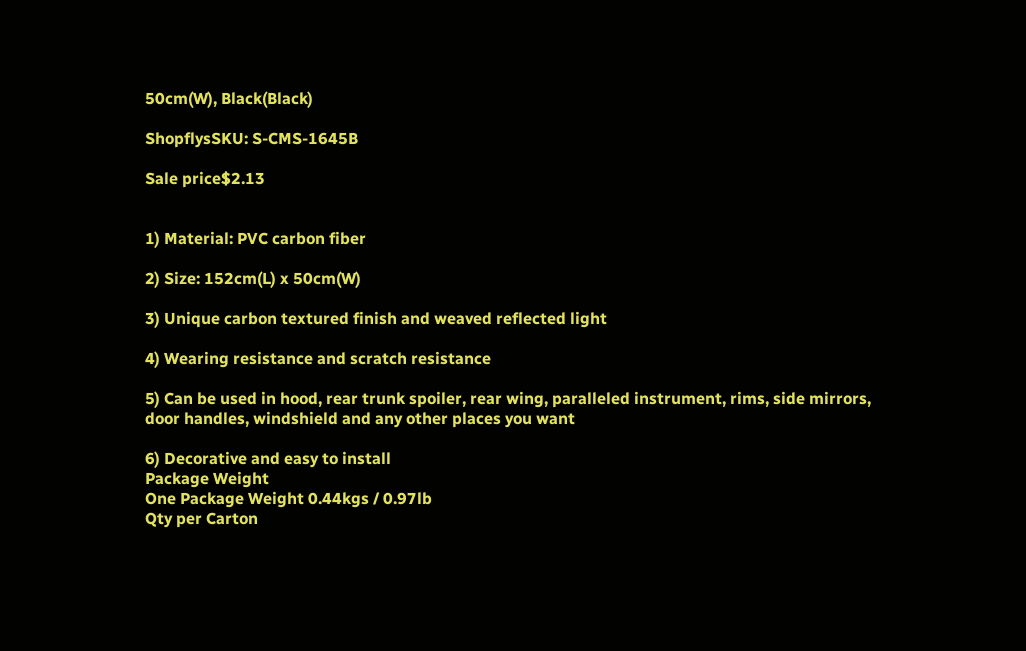50cm(W), Black(Black)

ShopflysSKU: S-CMS-1645B

Sale price$2.13


1) Material: PVC carbon fiber

2) Size: 152cm(L) x 50cm(W)

3) Unique carbon textured finish and weaved reflected light

4) Wearing resistance and scratch resistance

5) Can be used in hood, rear trunk spoiler, rear wing, paralleled instrument, rims, side mirrors, door handles, windshield and any other places you want

6) Decorative and easy to install
Package Weight
One Package Weight 0.44kgs / 0.97lb
Qty per Carton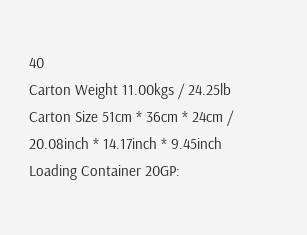40
Carton Weight 11.00kgs / 24.25lb
Carton Size 51cm * 36cm * 24cm / 20.08inch * 14.17inch * 9.45inch
Loading Container 20GP: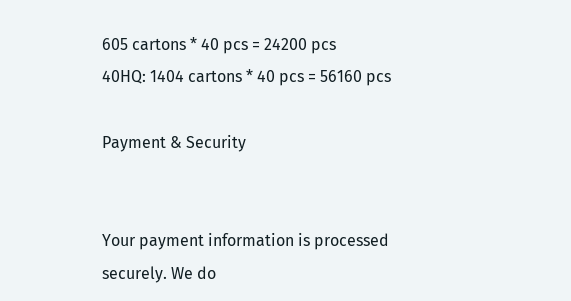605 cartons * 40 pcs = 24200 pcs
40HQ: 1404 cartons * 40 pcs = 56160 pcs

Payment & Security


Your payment information is processed securely. We do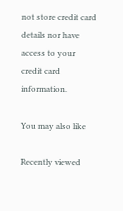not store credit card details nor have access to your credit card information.

You may also like

Recently viewed